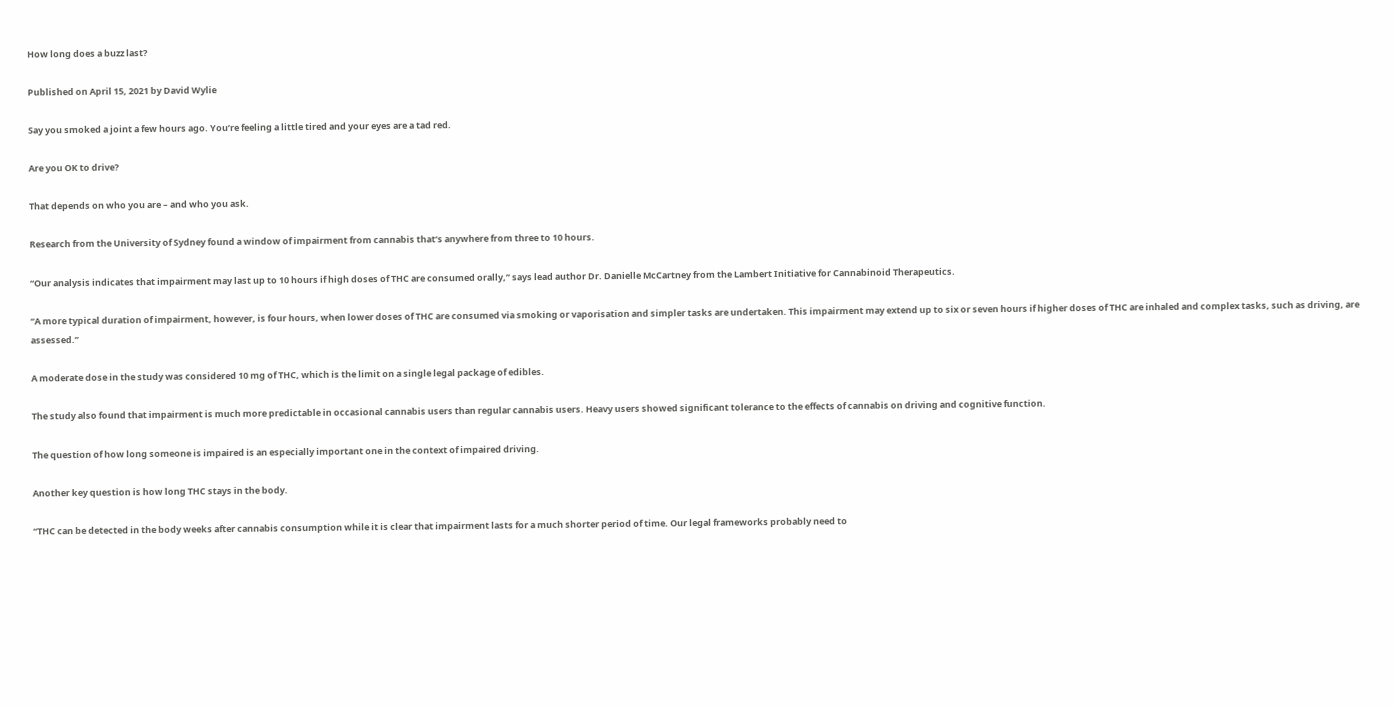How long does a buzz last?

Published on April 15, 2021 by David Wylie

Say you smoked a joint a few hours ago. You’re feeling a little tired and your eyes are a tad red.

Are you OK to drive?

That depends on who you are – and who you ask.

Research from the University of Sydney found a window of impairment from cannabis that’s anywhere from three to 10 hours.

“Our analysis indicates that impairment may last up to 10 hours if high doses of THC are consumed orally,” says lead author Dr. Danielle McCartney from the Lambert Initiative for Cannabinoid Therapeutics.

“A more typical duration of impairment, however, is four hours, when lower doses of THC are consumed via smoking or vaporisation and simpler tasks are undertaken. This impairment may extend up to six or seven hours if higher doses of THC are inhaled and complex tasks, such as driving, are assessed.”

A moderate dose in the study was considered 10 mg of THC, which is the limit on a single legal package of edibles.

The study also found that impairment is much more predictable in occasional cannabis users than regular cannabis users. Heavy users showed significant tolerance to the effects of cannabis on driving and cognitive function.

The question of how long someone is impaired is an especially important one in the context of impaired driving.

Another key question is how long THC stays in the body.

“THC can be detected in the body weeks after cannabis consumption while it is clear that impairment lasts for a much shorter period of time. Our legal frameworks probably need to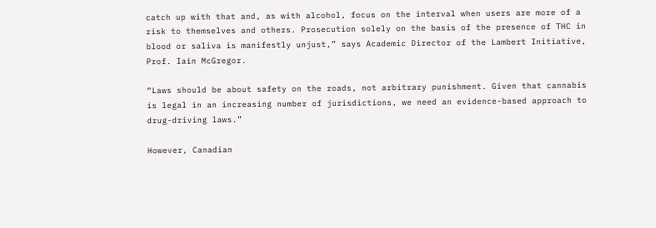catch up with that and, as with alcohol, focus on the interval when users are more of a risk to themselves and others. Prosecution solely on the basis of the presence of THC in blood or saliva is manifestly unjust,” says Academic Director of the Lambert Initiative, Prof. Iain McGregor.

“Laws should be about safety on the roads, not arbitrary punishment. Given that cannabis is legal in an increasing number of jurisdictions, we need an evidence-based approach to drug-driving laws.”

However, Canadian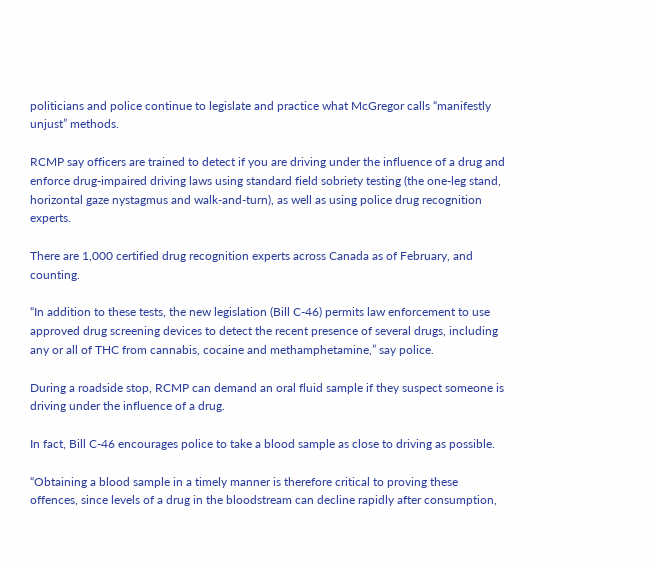politicians and police continue to legislate and practice what McGregor calls “manifestly unjust” methods.

RCMP say officers are trained to detect if you are driving under the influence of a drug and enforce drug-impaired driving laws using standard field sobriety testing (the one-leg stand, horizontal gaze nystagmus and walk-and-turn), as well as using police drug recognition experts.

There are 1,000 certified drug recognition experts across Canada as of February, and counting.

“In addition to these tests, the new legislation (Bill C-46) permits law enforcement to use approved drug screening devices to detect the recent presence of several drugs, including any or all of THC from cannabis, cocaine and methamphetamine,” say police.

During a roadside stop, RCMP can demand an oral fluid sample if they suspect someone is driving under the influence of a drug.

In fact, Bill C-46 encourages police to take a blood sample as close to driving as possible.

“Obtaining a blood sample in a timely manner is therefore critical to proving these offences, since levels of a drug in the bloodstream can decline rapidly after consumption,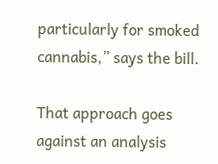particularly for smoked cannabis,” says the bill.

That approach goes against an analysis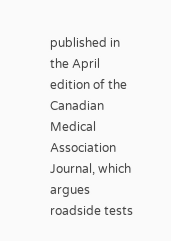published in the April edition of the Canadian Medical Association Journal, which argues roadside tests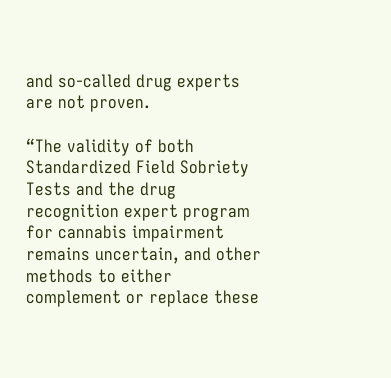and so-called drug experts are not proven.

“The validity of both Standardized Field Sobriety Tests and the drug recognition expert program for cannabis impairment remains uncertain, and other methods to either complement or replace these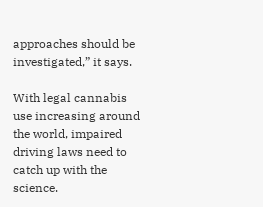approaches should be investigated,” it says.

With legal cannabis use increasing around the world, impaired driving laws need to catch up with the science.